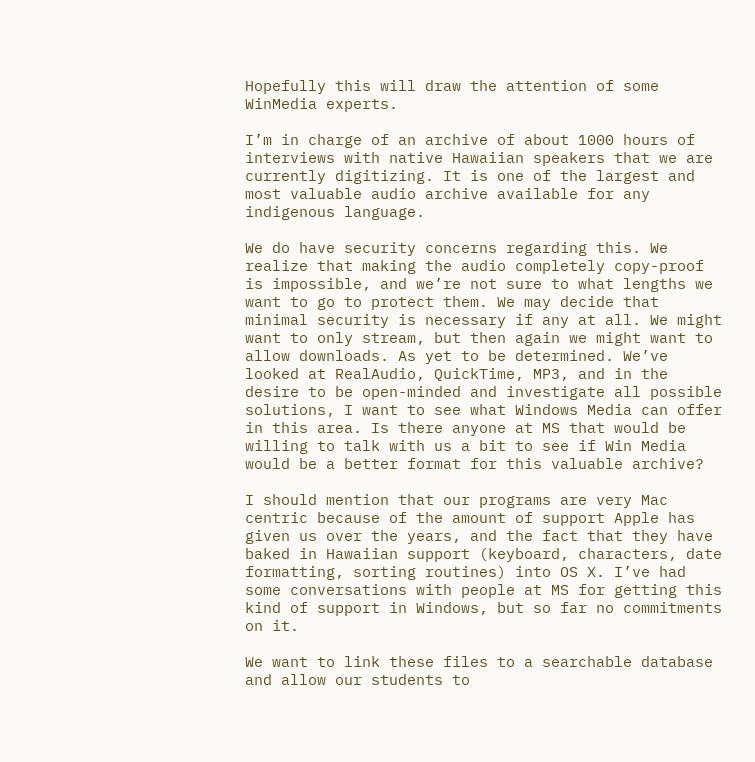Hopefully this will draw the attention of some WinMedia experts.

I’m in charge of an archive of about 1000 hours of interviews with native Hawaiian speakers that we are currently digitizing. It is one of the largest and most valuable audio archive available for any indigenous language.

We do have security concerns regarding this. We realize that making the audio completely copy-proof is impossible, and we’re not sure to what lengths we want to go to protect them. We may decide that minimal security is necessary if any at all. We might want to only stream, but then again we might want to allow downloads. As yet to be determined. We’ve looked at RealAudio, QuickTime, MP3, and in the desire to be open-minded and investigate all possible solutions, I want to see what Windows Media can offer in this area. Is there anyone at MS that would be willing to talk with us a bit to see if Win Media would be a better format for this valuable archive?

I should mention that our programs are very Mac centric because of the amount of support Apple has given us over the years, and the fact that they have baked in Hawaiian support (keyboard, characters, date formatting, sorting routines) into OS X. I’ve had some conversations with people at MS for getting this kind of support in Windows, but so far no commitments on it.

We want to link these files to a searchable database and allow our students to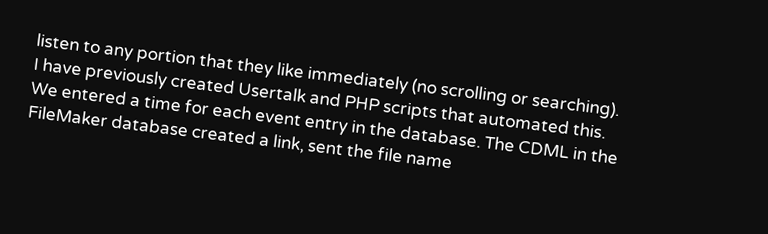listen to any portion that they like immediately (no scrolling or searching). I have previously created Usertalk and PHP scripts that automated this. We entered a time for each event entry in the database. The CDML in the FileMaker database created a link, sent the file name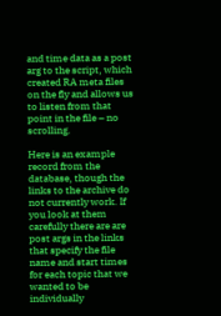and time data as a post arg to the script, which created RA meta files on the fly and allows us to listen from that point in the file – no scrolling.

Here is an example record from the database, though the links to the archive do not currently work. If you look at them carefully there are are post args in the links that specify the file name and start times for each topic that we wanted to be individually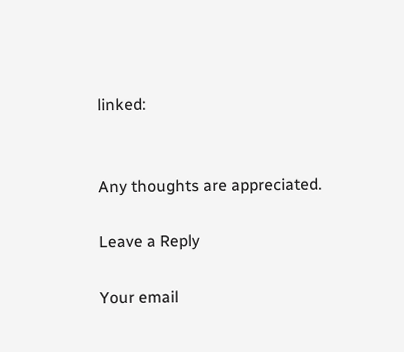linked:


Any thoughts are appreciated.

Leave a Reply

Your email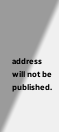address will not be published.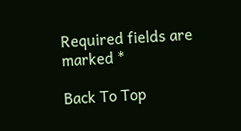Required fields are marked *

Back To Top